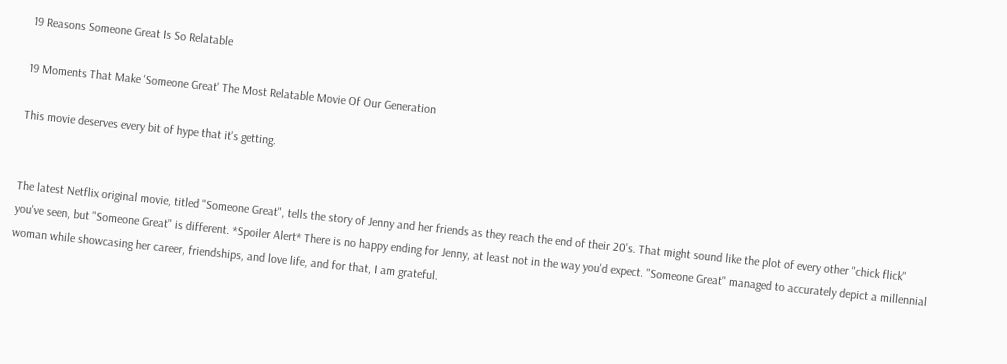19 Reasons Someone Great Is So Relatable

19 Moments That Make 'Someone Great' The Most Relatable Movie Of Our Generation

This movie deserves every bit of hype that it's getting.


The latest Netflix original movie, titled "Someone Great", tells the story of Jenny and her friends as they reach the end of their 20's. That might sound like the plot of every other "chick flick" you've seen, but "Someone Great" is different. *Spoiler Alert* There is no happy ending for Jenny, at least not in the way you'd expect. "Someone Great" managed to accurately depict a millennial woman while showcasing her career, friendships, and love life, and for that, I am grateful.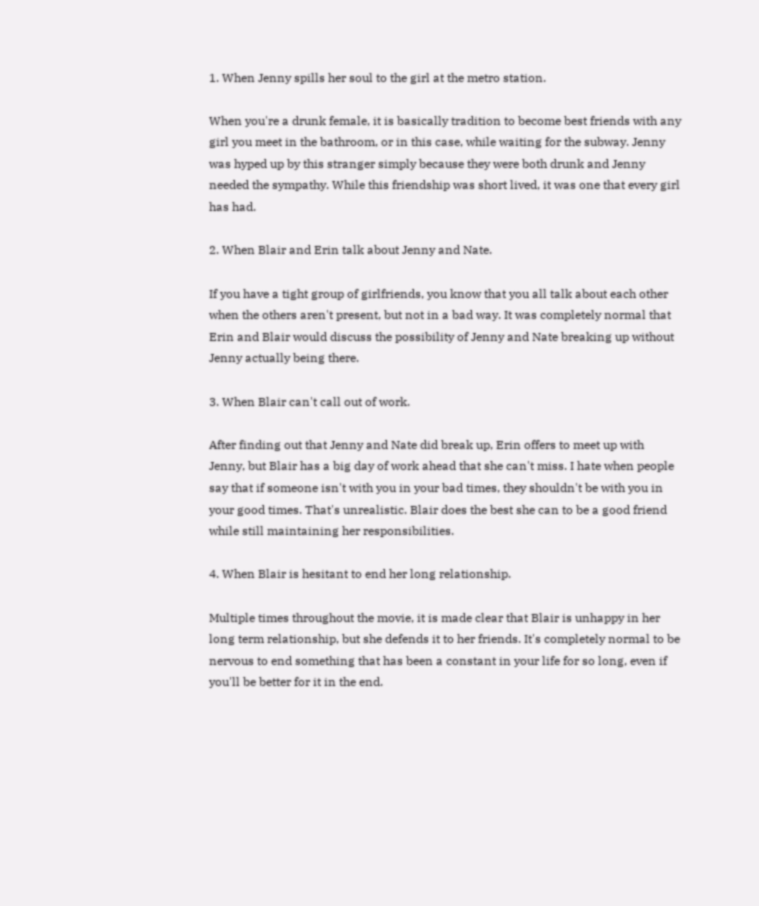1. When Jenny spills her soul to the girl at the metro station.

When you're a drunk female, it is basically tradition to become best friends with any girl you meet in the bathroom, or in this case, while waiting for the subway. Jenny was hyped up by this stranger simply because they were both drunk and Jenny needed the sympathy. While this friendship was short lived, it was one that every girl has had.

2. When Blair and Erin talk about Jenny and Nate.

If you have a tight group of girlfriends, you know that you all talk about each other when the others aren't present, but not in a bad way. It was completely normal that Erin and Blair would discuss the possibility of Jenny and Nate breaking up without Jenny actually being there.

3. When Blair can't call out of work.

After finding out that Jenny and Nate did break up, Erin offers to meet up with Jenny, but Blair has a big day of work ahead that she can't miss. I hate when people say that if someone isn't with you in your bad times, they shouldn't be with you in your good times. That's unrealistic. Blair does the best she can to be a good friend while still maintaining her responsibilities.

4. When Blair is hesitant to end her long relationship.

Multiple times throughout the movie, it is made clear that Blair is unhappy in her long term relationship, but she defends it to her friends. It's completely normal to be nervous to end something that has been a constant in your life for so long, even if you'll be better for it in the end.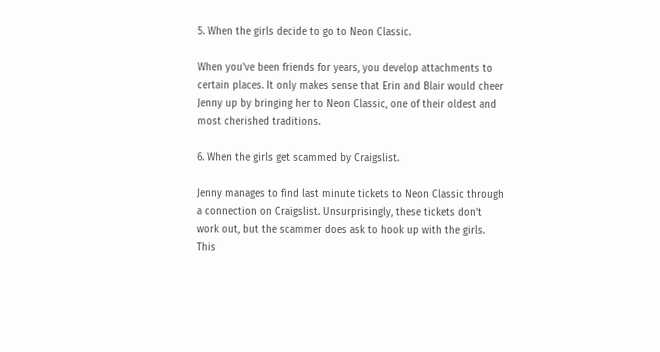5. When the girls decide to go to Neon Classic.

When you've been friends for years, you develop attachments to certain places. It only makes sense that Erin and Blair would cheer Jenny up by bringing her to Neon Classic, one of their oldest and most cherished traditions.

6. When the girls get scammed by Craigslist.

Jenny manages to find last minute tickets to Neon Classic through a connection on Craigslist. Unsurprisingly, these tickets don't work out, but the scammer does ask to hook up with the girls. This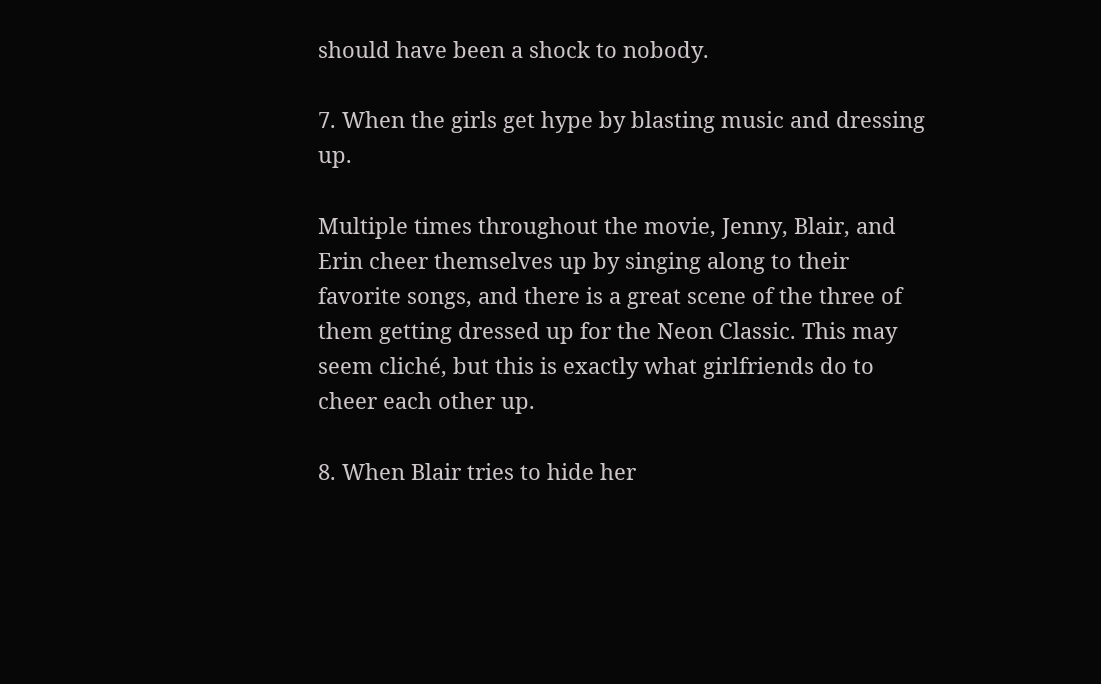should have been a shock to nobody.

7. When the girls get hype by blasting music and dressing up.

Multiple times throughout the movie, Jenny, Blair, and Erin cheer themselves up by singing along to their favorite songs, and there is a great scene of the three of them getting dressed up for the Neon Classic. This may seem cliché, but this is exactly what girlfriends do to cheer each other up.

8. When Blair tries to hide her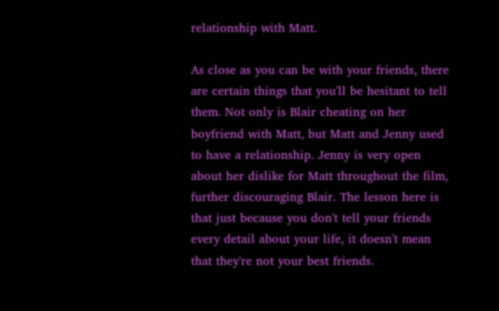relationship with Matt.

As close as you can be with your friends, there are certain things that you'll be hesitant to tell them. Not only is Blair cheating on her boyfriend with Matt, but Matt and Jenny used to have a relationship. Jenny is very open about her dislike for Matt throughout the film, further discouraging Blair. The lesson here is that just because you don't tell your friends every detail about your life, it doesn't mean that they're not your best friends.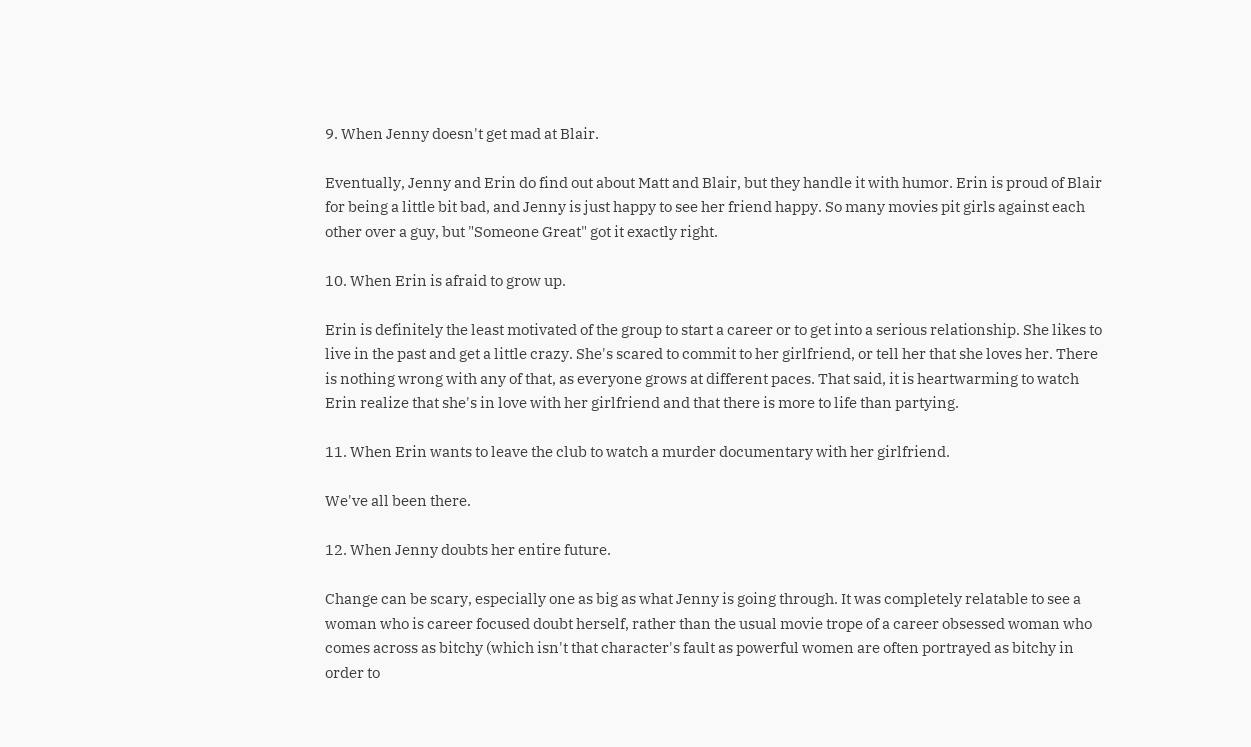9. When Jenny doesn't get mad at Blair.

Eventually, Jenny and Erin do find out about Matt and Blair, but they handle it with humor. Erin is proud of Blair for being a little bit bad, and Jenny is just happy to see her friend happy. So many movies pit girls against each other over a guy, but "Someone Great" got it exactly right.

10. When Erin is afraid to grow up.

Erin is definitely the least motivated of the group to start a career or to get into a serious relationship. She likes to live in the past and get a little crazy. She's scared to commit to her girlfriend, or tell her that she loves her. There is nothing wrong with any of that, as everyone grows at different paces. That said, it is heartwarming to watch Erin realize that she's in love with her girlfriend and that there is more to life than partying.

11. When Erin wants to leave the club to watch a murder documentary with her girlfriend.

We've all been there.

12. When Jenny doubts her entire future.

Change can be scary, especially one as big as what Jenny is going through. It was completely relatable to see a woman who is career focused doubt herself, rather than the usual movie trope of a career obsessed woman who comes across as bitchy (which isn't that character's fault as powerful women are often portrayed as bitchy in order to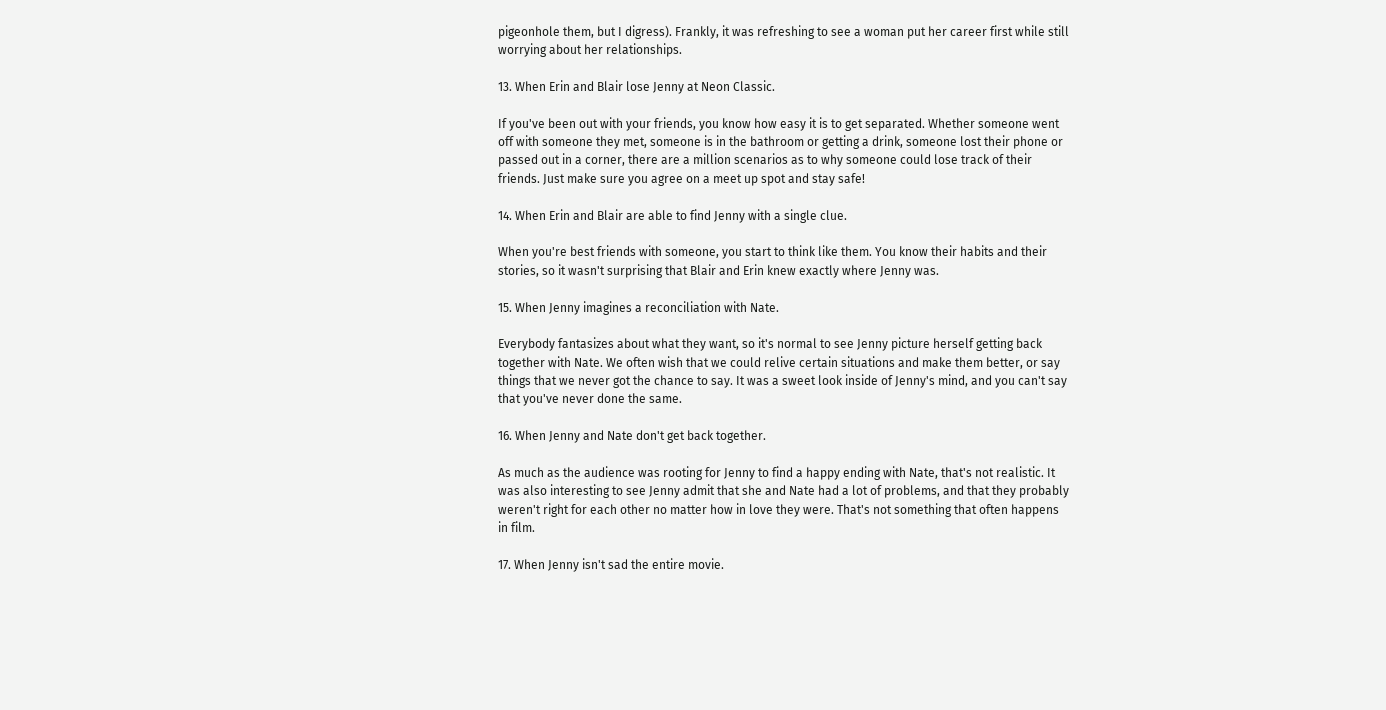pigeonhole them, but I digress). Frankly, it was refreshing to see a woman put her career first while still worrying about her relationships.

13. When Erin and Blair lose Jenny at Neon Classic.

If you've been out with your friends, you know how easy it is to get separated. Whether someone went off with someone they met, someone is in the bathroom or getting a drink, someone lost their phone or passed out in a corner, there are a million scenarios as to why someone could lose track of their friends. Just make sure you agree on a meet up spot and stay safe!

14. When Erin and Blair are able to find Jenny with a single clue.

When you're best friends with someone, you start to think like them. You know their habits and their stories, so it wasn't surprising that Blair and Erin knew exactly where Jenny was.

15. When Jenny imagines a reconciliation with Nate.

Everybody fantasizes about what they want, so it's normal to see Jenny picture herself getting back together with Nate. We often wish that we could relive certain situations and make them better, or say things that we never got the chance to say. It was a sweet look inside of Jenny's mind, and you can't say that you've never done the same.

16. When Jenny and Nate don't get back together.

As much as the audience was rooting for Jenny to find a happy ending with Nate, that's not realistic. It was also interesting to see Jenny admit that she and Nate had a lot of problems, and that they probably weren't right for each other no matter how in love they were. That's not something that often happens in film.

17. When Jenny isn't sad the entire movie.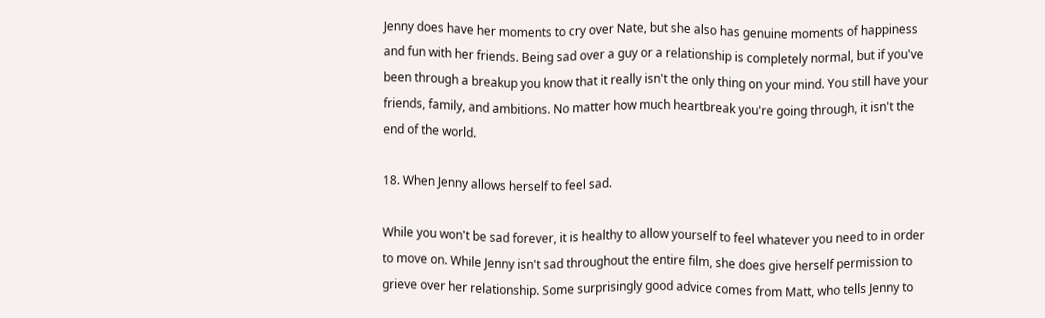Jenny does have her moments to cry over Nate, but she also has genuine moments of happiness and fun with her friends. Being sad over a guy or a relationship is completely normal, but if you've been through a breakup you know that it really isn't the only thing on your mind. You still have your friends, family, and ambitions. No matter how much heartbreak you're going through, it isn't the end of the world.

18. When Jenny allows herself to feel sad.

While you won't be sad forever, it is healthy to allow yourself to feel whatever you need to in order to move on. While Jenny isn't sad throughout the entire film, she does give herself permission to grieve over her relationship. Some surprisingly good advice comes from Matt, who tells Jenny to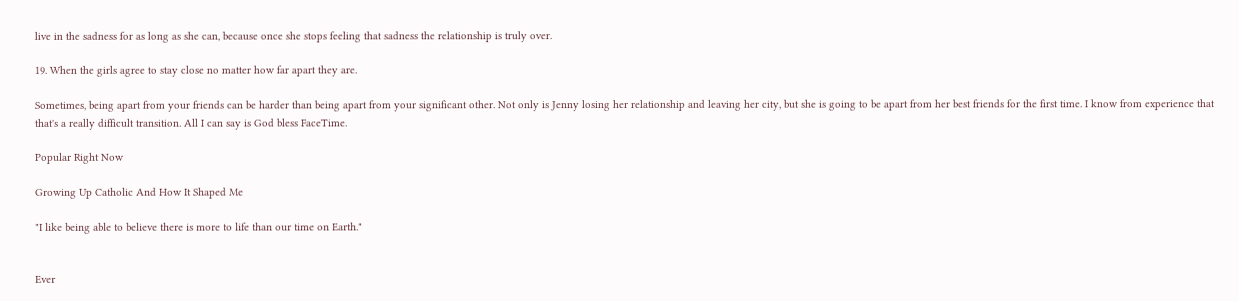live in the sadness for as long as she can, because once she stops feeling that sadness the relationship is truly over.

19. When the girls agree to stay close no matter how far apart they are.

Sometimes, being apart from your friends can be harder than being apart from your significant other. Not only is Jenny losing her relationship and leaving her city, but she is going to be apart from her best friends for the first time. I know from experience that that's a really difficult transition. All I can say is God bless FaceTime.

Popular Right Now

Growing Up Catholic And How It Shaped Me

"I like being able to believe there is more to life than our time on Earth."


Ever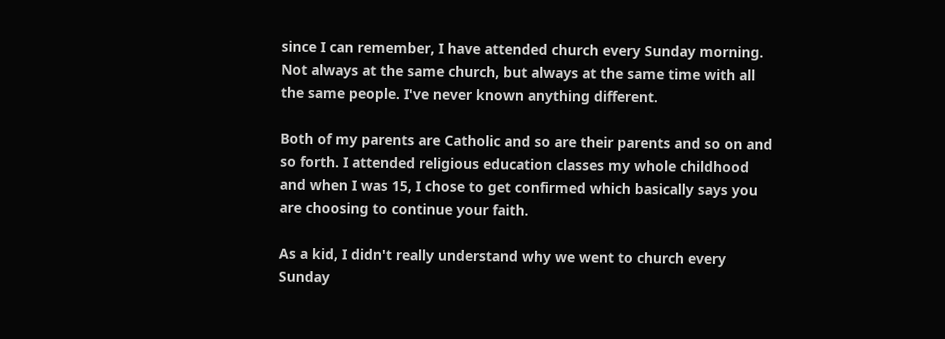since I can remember, I have attended church every Sunday morning. Not always at the same church, but always at the same time with all the same people. I've never known anything different.

Both of my parents are Catholic and so are their parents and so on and so forth. I attended religious education classes my whole childhood and when I was 15, I chose to get confirmed which basically says you are choosing to continue your faith.

As a kid, I didn't really understand why we went to church every Sunday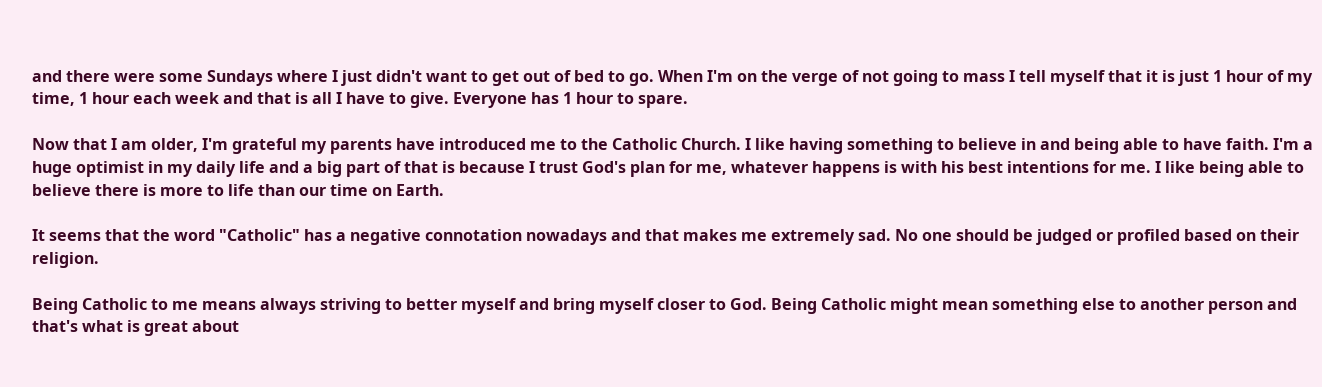and there were some Sundays where I just didn't want to get out of bed to go. When I'm on the verge of not going to mass I tell myself that it is just 1 hour of my time, 1 hour each week and that is all I have to give. Everyone has 1 hour to spare.

Now that I am older, I'm grateful my parents have introduced me to the Catholic Church. I like having something to believe in and being able to have faith. I'm a huge optimist in my daily life and a big part of that is because I trust God's plan for me, whatever happens is with his best intentions for me. I like being able to believe there is more to life than our time on Earth.

It seems that the word "Catholic" has a negative connotation nowadays and that makes me extremely sad. No one should be judged or profiled based on their religion.

Being Catholic to me means always striving to better myself and bring myself closer to God. Being Catholic might mean something else to another person and that's what is great about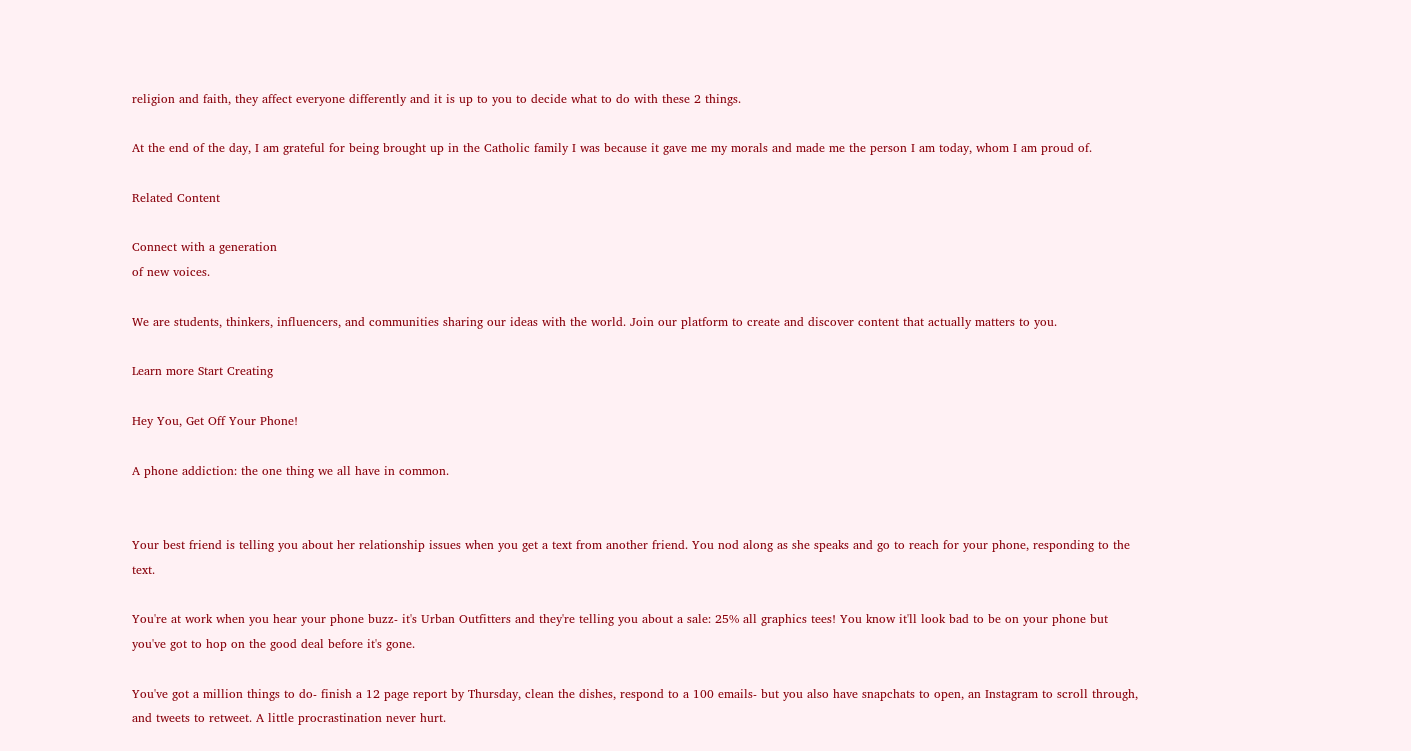religion and faith, they affect everyone differently and it is up to you to decide what to do with these 2 things.

At the end of the day, I am grateful for being brought up in the Catholic family I was because it gave me my morals and made me the person I am today, whom I am proud of.

Related Content

Connect with a generation
of new voices.

We are students, thinkers, influencers, and communities sharing our ideas with the world. Join our platform to create and discover content that actually matters to you.

Learn more Start Creating

Hey You, Get Off Your Phone!

A phone addiction: the one thing we all have in common.


Your best friend is telling you about her relationship issues when you get a text from another friend. You nod along as she speaks and go to reach for your phone, responding to the text.

You're at work when you hear your phone buzz- it's Urban Outfitters and they're telling you about a sale: 25% all graphics tees! You know it'll look bad to be on your phone but you've got to hop on the good deal before it's gone.

You've got a million things to do- finish a 12 page report by Thursday, clean the dishes, respond to a 100 emails- but you also have snapchats to open, an Instagram to scroll through, and tweets to retweet. A little procrastination never hurt.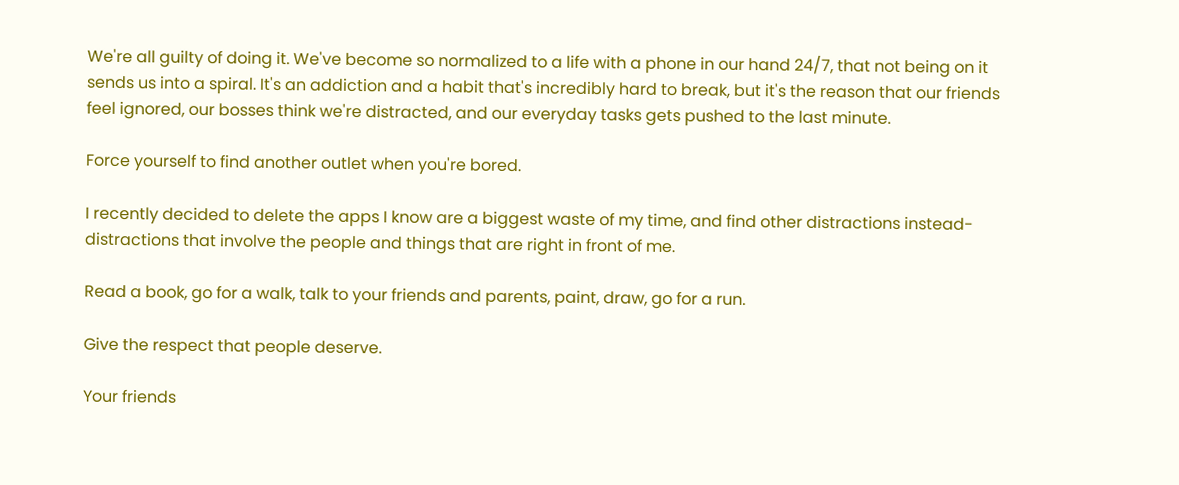We're all guilty of doing it. We've become so normalized to a life with a phone in our hand 24/7, that not being on it sends us into a spiral. It's an addiction and a habit that's incredibly hard to break, but it's the reason that our friends feel ignored, our bosses think we're distracted, and our everyday tasks gets pushed to the last minute.

Force yourself to find another outlet when you're bored.

I recently decided to delete the apps I know are a biggest waste of my time, and find other distractions instead- distractions that involve the people and things that are right in front of me.

Read a book, go for a walk, talk to your friends and parents, paint, draw, go for a run.

Give the respect that people deserve.

Your friends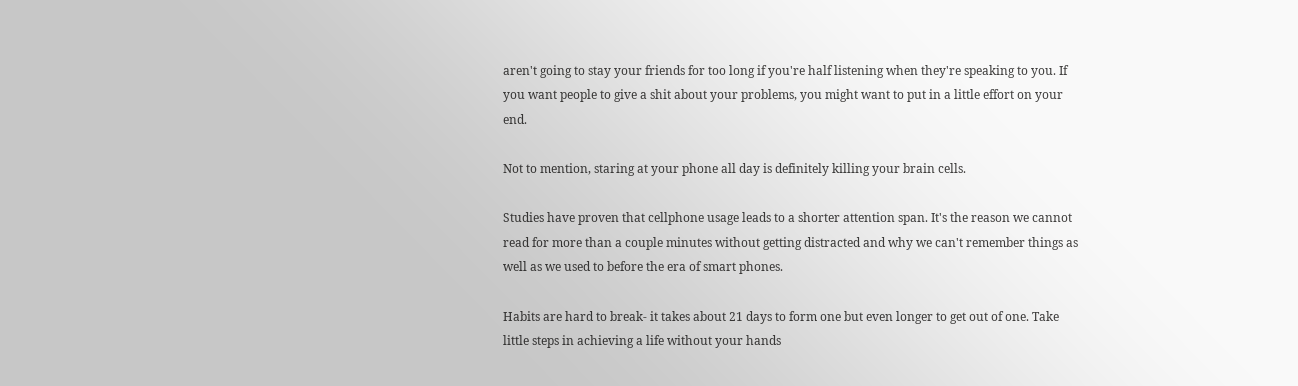aren't going to stay your friends for too long if you're half listening when they're speaking to you. If you want people to give a shit about your problems, you might want to put in a little effort on your end.

Not to mention, staring at your phone all day is definitely killing your brain cells.

Studies have proven that cellphone usage leads to a shorter attention span. It's the reason we cannot read for more than a couple minutes without getting distracted and why we can't remember things as well as we used to before the era of smart phones.

Habits are hard to break- it takes about 21 days to form one but even longer to get out of one. Take little steps in achieving a life without your hands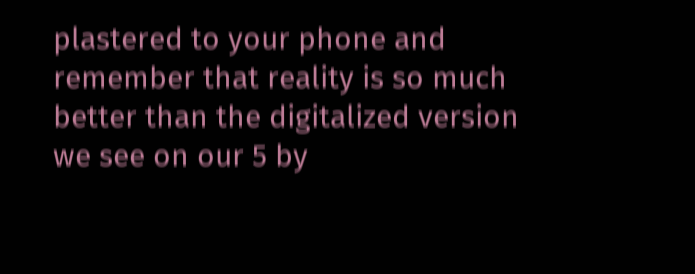plastered to your phone and remember that reality is so much better than the digitalized version we see on our 5 by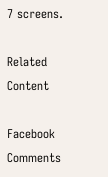7 screens.

Related Content

Facebook Comments